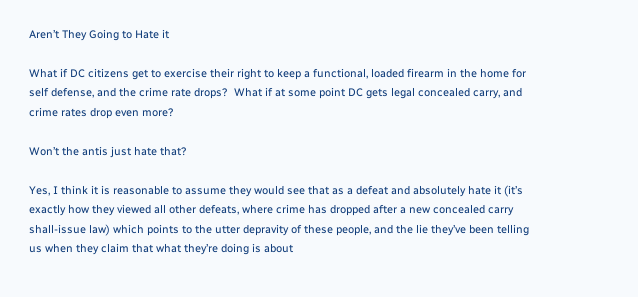Aren’t They Going to Hate it

What if DC citizens get to exercise their right to keep a functional, loaded firearm in the home for self defense, and the crime rate drops?  What if at some point DC gets legal concealed carry, and crime rates drop even more?

Won’t the antis just hate that?

Yes, I think it is reasonable to assume they would see that as a defeat and absolutely hate it (it’s exactly how they viewed all other defeats, where crime has dropped after a new concealed carry shall-issue law) which points to the utter depravity of these people, and the lie they’ve been telling us when they claim that what they’re doing is about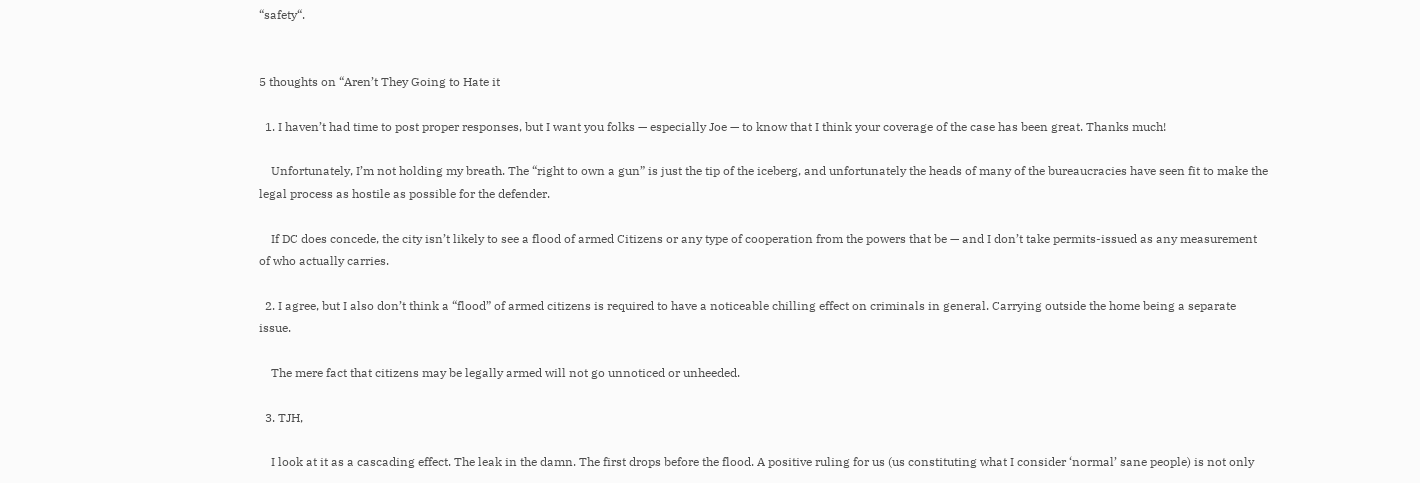“safety“.


5 thoughts on “Aren’t They Going to Hate it

  1. I haven’t had time to post proper responses, but I want you folks — especially Joe — to know that I think your coverage of the case has been great. Thanks much!

    Unfortunately, I’m not holding my breath. The “right to own a gun” is just the tip of the iceberg, and unfortunately the heads of many of the bureaucracies have seen fit to make the legal process as hostile as possible for the defender.

    If DC does concede, the city isn’t likely to see a flood of armed Citizens or any type of cooperation from the powers that be — and I don’t take permits-issued as any measurement of who actually carries.

  2. I agree, but I also don’t think a “flood” of armed citizens is required to have a noticeable chilling effect on criminals in general. Carrying outside the home being a separate issue.

    The mere fact that citizens may be legally armed will not go unnoticed or unheeded.

  3. TJH,

    I look at it as a cascading effect. The leak in the damn. The first drops before the flood. A positive ruling for us (us constituting what I consider ‘normal’ sane people) is not only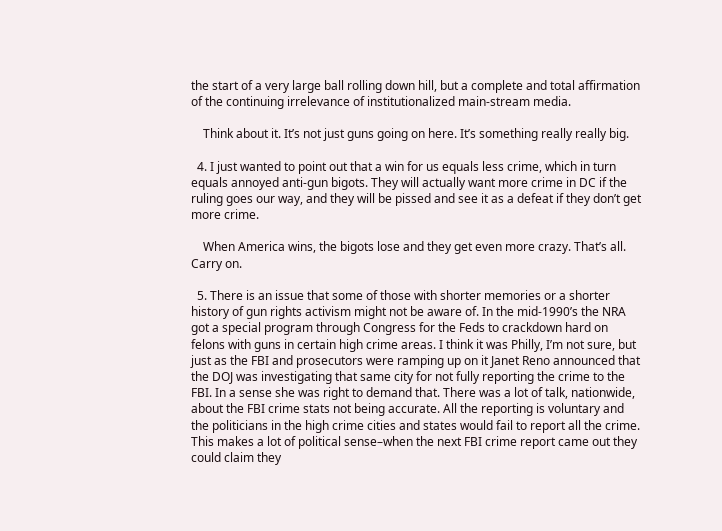the start of a very large ball rolling down hill, but a complete and total affirmation of the continuing irrelevance of institutionalized main-stream media.

    Think about it. It’s not just guns going on here. It’s something really really big.

  4. I just wanted to point out that a win for us equals less crime, which in turn equals annoyed anti-gun bigots. They will actually want more crime in DC if the ruling goes our way, and they will be pissed and see it as a defeat if they don’t get more crime.

    When America wins, the bigots lose and they get even more crazy. That’s all. Carry on.

  5. There is an issue that some of those with shorter memories or a shorter history of gun rights activism might not be aware of. In the mid-1990’s the NRA got a special program through Congress for the Feds to crackdown hard on felons with guns in certain high crime areas. I think it was Philly, I’m not sure, but just as the FBI and prosecutors were ramping up on it Janet Reno announced that the DOJ was investigating that same city for not fully reporting the crime to the FBI. In a sense she was right to demand that. There was a lot of talk, nationwide, about the FBI crime stats not being accurate. All the reporting is voluntary and the politicians in the high crime cities and states would fail to report all the crime. This makes a lot of political sense–when the next FBI crime report came out they could claim they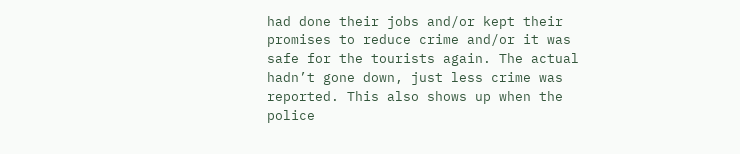had done their jobs and/or kept their promises to reduce crime and/or it was safe for the tourists again. The actual hadn’t gone down, just less crime was reported. This also shows up when the police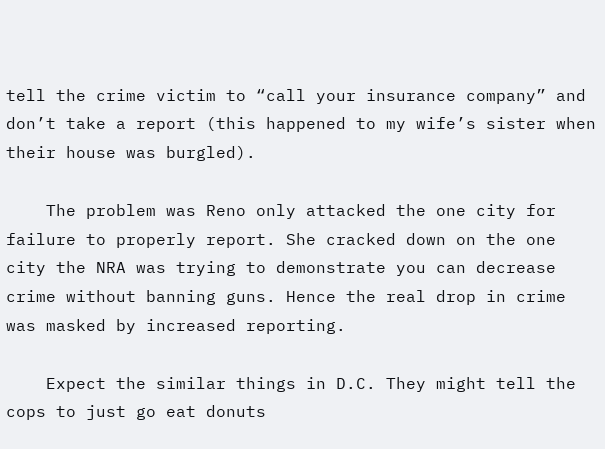tell the crime victim to “call your insurance company” and don’t take a report (this happened to my wife’s sister when their house was burgled).

    The problem was Reno only attacked the one city for failure to properly report. She cracked down on the one city the NRA was trying to demonstrate you can decrease crime without banning guns. Hence the real drop in crime was masked by increased reporting.

    Expect the similar things in D.C. They might tell the cops to just go eat donuts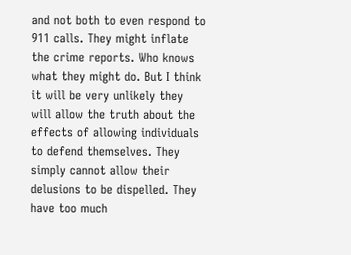and not both to even respond to 911 calls. They might inflate the crime reports. Who knows what they might do. But I think it will be very unlikely they will allow the truth about the effects of allowing individuals to defend themselves. They simply cannot allow their delusions to be dispelled. They have too much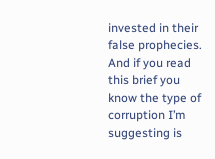invested in their false prophecies. And if you read this brief you know the type of corruption I’m suggesting is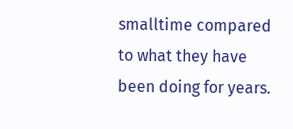smalltime compared to what they have been doing for years.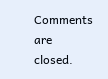Comments are closed.